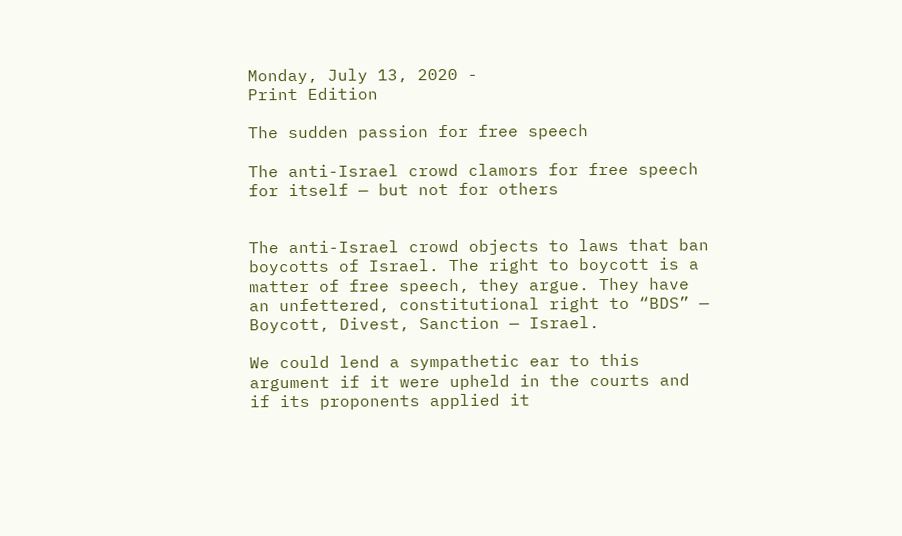Monday, July 13, 2020 -
Print Edition

The sudden passion for free speech

The anti-Israel crowd clamors for free speech for itself — but not for others


The anti-Israel crowd objects to laws that ban boycotts of Israel. The right to boycott is a matter of free speech, they argue. They have an unfettered, constitutional right to “BDS” — Boycott, Divest, Sanction — Israel.

We could lend a sympathetic ear to this argument if it were upheld in the courts and if its proponents applied it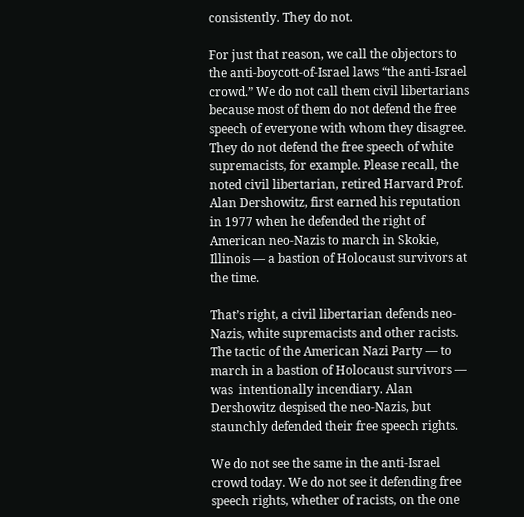consistently. They do not.

For just that reason, we call the objectors to the anti-boycott-of-Israel laws “the anti-Israel crowd.” We do not call them civil libertarians  because most of them do not defend the free speech of everyone with whom they disagree. They do not defend the free speech of white supremacists, for example. Please recall, the noted civil libertarian, retired Harvard Prof. Alan Dershowitz, first earned his reputation in 1977 when he defended the right of American neo-Nazis to march in Skokie, Illinois — a bastion of Holocaust survivors at the time.

That’s right, a civil libertarian defends neo-Nazis, white supremacists and other racists. The tactic of the American Nazi Party — to march in a bastion of Holocaust survivors — was  intentionally incendiary. Alan Dershowitz despised the neo-Nazis, but staunchly defended their free speech rights.

We do not see the same in the anti-Israel crowd today. We do not see it defending free speech rights, whether of racists, on the one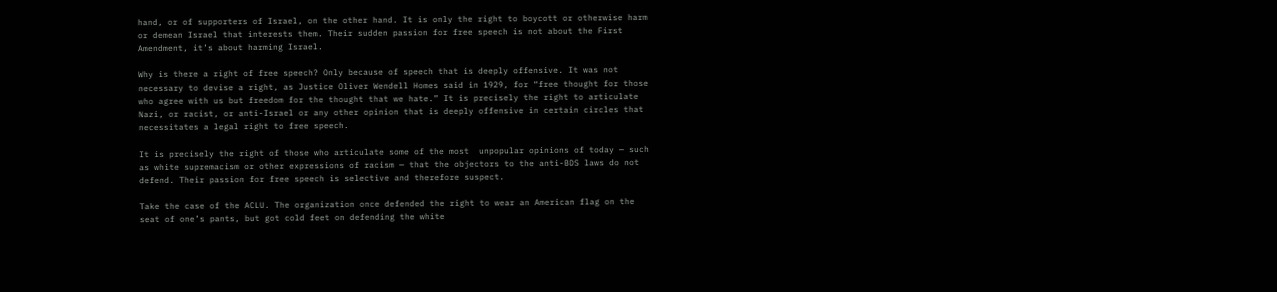hand, or of supporters of Israel, on the other hand. It is only the right to boycott or otherwise harm or demean Israel that interests them. Their sudden passion for free speech is not about the First Amendment, it’s about harming Israel.

Why is there a right of free speech? Only because of speech that is deeply offensive. It was not necessary to devise a right, as Justice Oliver Wendell Homes said in 1929, for “free thought for those who agree with us but freedom for the thought that we hate.” It is precisely the right to articulate Nazi, or racist, or anti-Israel or any other opinion that is deeply offensive in certain circles that necessitates a legal right to free speech.

It is precisely the right of those who articulate some of the most  unpopular opinions of today — such as white supremacism or other expressions of racism — that the objectors to the anti-BDS laws do not defend. Their passion for free speech is selective and therefore suspect.

Take the case of the ACLU. The organization once defended the right to wear an American flag on the seat of one’s pants, but got cold feet on defending the white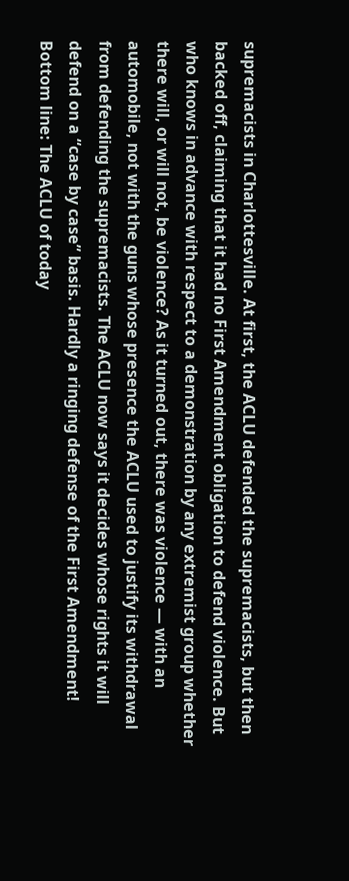supremacists in Charlottesville. At first, the ACLU defended the supremacists, but then backed off, claiming that it had no First Amendment obligation to defend violence. But who knows in advance with respect to a demonstration by any extremist group whether there will, or will not, be violence? As it turned out, there was violence — with an automobile, not with the guns whose presence the ACLU used to justify its withdrawal from defending the supremacists. The ACLU now says it decides whose rights it will defend on a “case by case” basis. Hardly a ringing defense of the First Amendment! Bottom line: The ACLU of today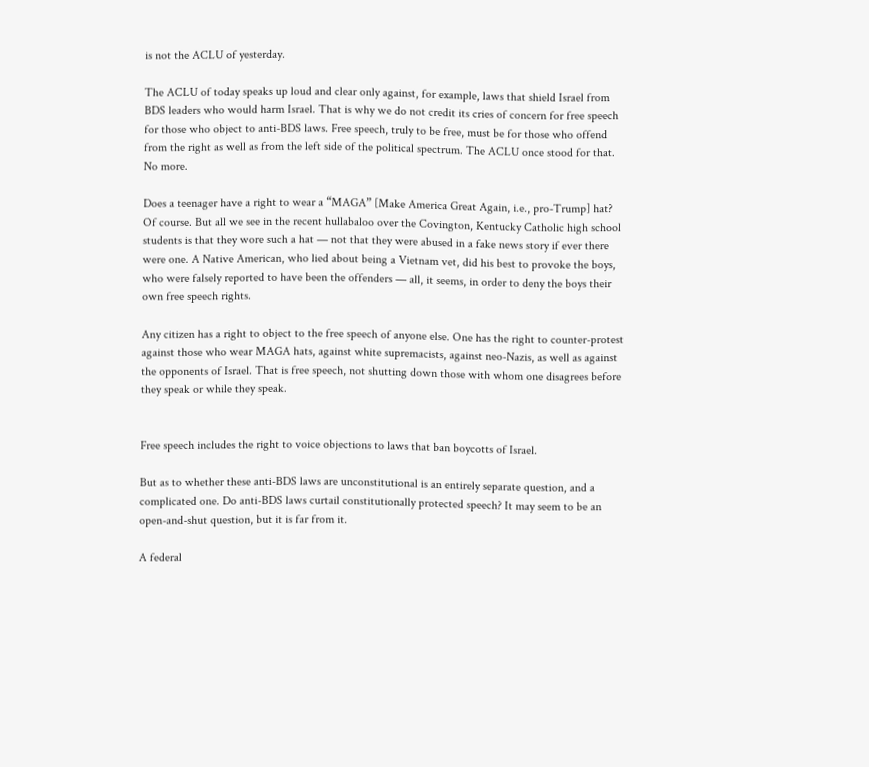is not the ACLU of yesterday.

The ACLU of today speaks up loud and clear only against, for example, laws that shield Israel from BDS leaders who would harm Israel. That is why we do not credit its cries of concern for free speech for those who object to anti-BDS laws. Free speech, truly to be free, must be for those who offend from the right as well as from the left side of the political spectrum. The ACLU once stood for that. No more.

Does a teenager have a right to wear a “MAGA” [Make America Great Again, i.e., pro-Trump] hat? Of course. But all we see in the recent hullabaloo over the Covington, Kentucky Catholic high school students is that they wore such a hat — not that they were abused in a fake news story if ever there were one. A Native American, who lied about being a Vietnam vet, did his best to provoke the boys, who were falsely reported to have been the offenders — all, it seems, in order to deny the boys their own free speech rights.

Any citizen has a right to object to the free speech of anyone else. One has the right to counter-protest against those who wear MAGA hats, against white supremacists, against neo-Nazis, as well as against the opponents of Israel. That is free speech, not shutting down those with whom one disagrees before they speak or while they speak.


Free speech includes the right to voice objections to laws that ban boycotts of Israel.

But as to whether these anti-BDS laws are unconstitutional is an entirely separate question, and a complicated one. Do anti-BDS laws curtail constitutionally protected speech? It may seem to be an open-and-shut question, but it is far from it.

A federal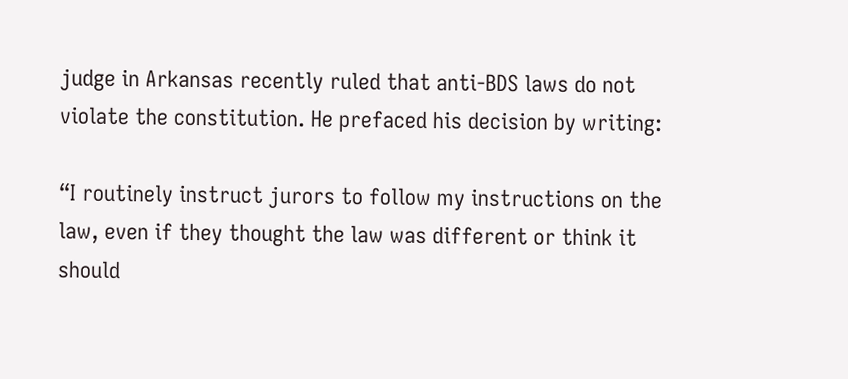judge in Arkansas recently ruled that anti-BDS laws do not violate the constitution. He prefaced his decision by writing:

“I routinely instruct jurors to follow my instructions on the law, even if they thought the law was different or think it should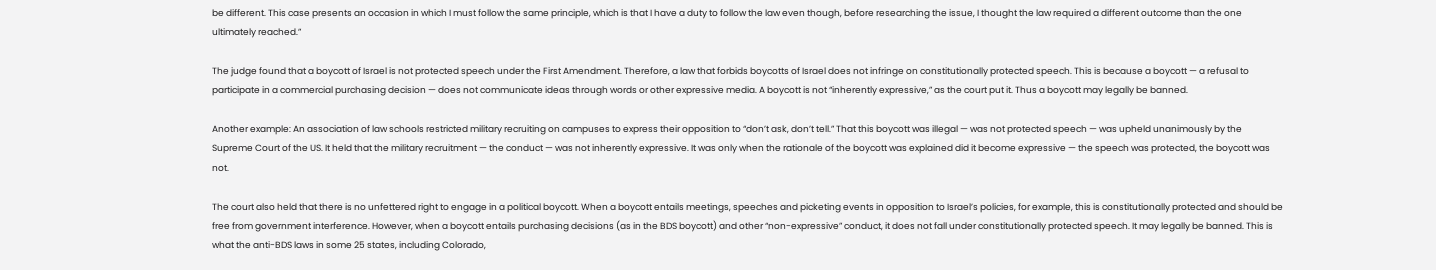be different. This case presents an occasion in which I must follow the same principle, which is that I have a duty to follow the law even though, before researching the issue, I thought the law required a different outcome than the one ultimately reached.”

The judge found that a boycott of Israel is not protected speech under the First Amendment. Therefore, a law that forbids boycotts of Israel does not infringe on constitutionally protected speech. This is because a boycott — a refusal to participate in a commercial purchasing decision — does not communicate ideas through words or other expressive media. A boycott is not “inherently expressive,” as the court put it. Thus a boycott may legally be banned.

Another example: An association of law schools restricted military recruiting on campuses to express their opposition to “don’t ask, don’t tell.” That this boycott was illegal — was not protected speech — was upheld unanimously by the Supreme Court of the US. It held that the military recruitment — the conduct — was not inherently expressive. It was only when the rationale of the boycott was explained did it become expressive — the speech was protected, the boycott was not.

The court also held that there is no unfettered right to engage in a political boycott. When a boycott entails meetings, speeches and picketing events in opposition to Israel’s policies, for example, this is constitutionally protected and should be free from government interference. However, when a boycott entails purchasing decisions (as in the BDS boycott) and other “non-expressive” conduct, it does not fall under constitutionally protected speech. It may legally be banned. This is what the anti-BDS laws in some 25 states, including Colorado,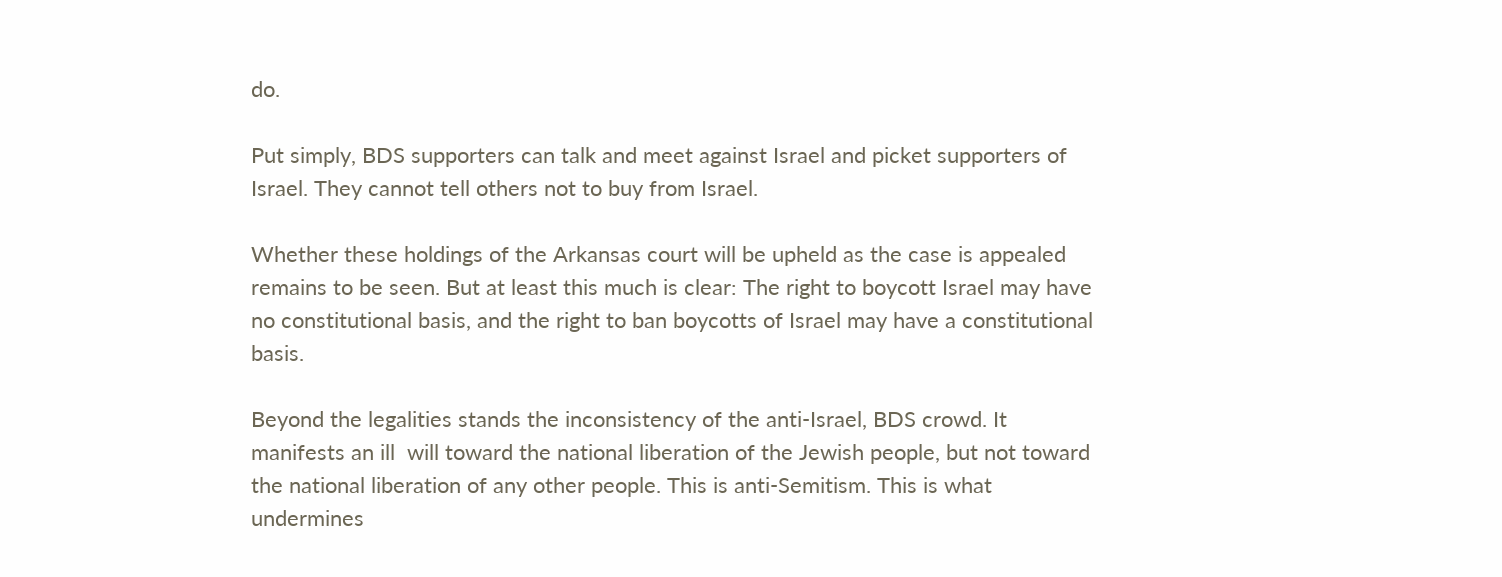do.

Put simply, BDS supporters can talk and meet against Israel and picket supporters of Israel. They cannot tell others not to buy from Israel.

Whether these holdings of the Arkansas court will be upheld as the case is appealed remains to be seen. But at least this much is clear: The right to boycott Israel may have no constitutional basis, and the right to ban boycotts of Israel may have a constitutional basis.

Beyond the legalities stands the inconsistency of the anti-Israel, BDS crowd. It manifests an ill  will toward the national liberation of the Jewish people, but not toward the national liberation of any other people. This is anti-Semitism. This is what undermines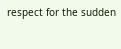respect for the sudden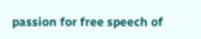passion for free speech of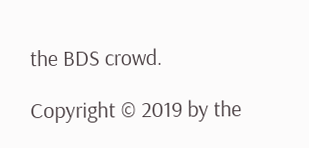the BDS crowd.

Copyright © 2019 by the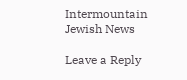Intermountain Jewish News

Leave a Reply